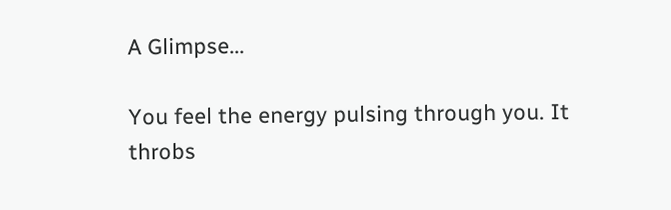A Glimpse...

You feel the energy pulsing through you. It throbs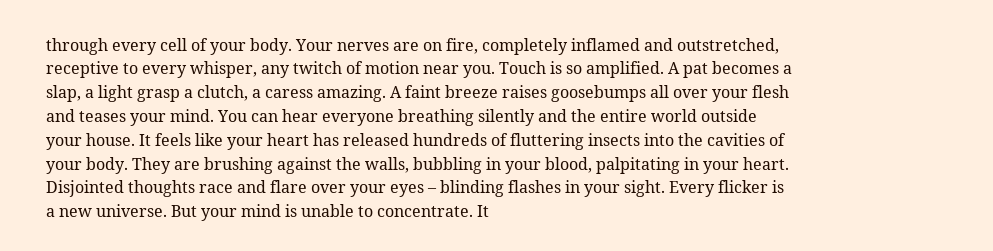through every cell of your body. Your nerves are on fire, completely inflamed and outstretched, receptive to every whisper, any twitch of motion near you. Touch is so amplified. A pat becomes a slap, a light grasp a clutch, a caress amazing. A faint breeze raises goosebumps all over your flesh and teases your mind. You can hear everyone breathing silently and the entire world outside your house. It feels like your heart has released hundreds of fluttering insects into the cavities of your body. They are brushing against the walls, bubbling in your blood, palpitating in your heart. Disjointed thoughts race and flare over your eyes – blinding flashes in your sight. Every flicker is a new universe. But your mind is unable to concentrate. It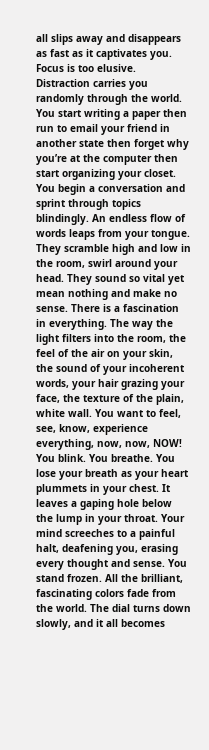all slips away and disappears as fast as it captivates you. Focus is too elusive. Distraction carries you randomly through the world. You start writing a paper then run to email your friend in another state then forget why you’re at the computer then start organizing your closet. You begin a conversation and sprint through topics blindingly. An endless flow of words leaps from your tongue. They scramble high and low in the room, swirl around your head. They sound so vital yet mean nothing and make no sense. There is a fascination in everything. The way the light filters into the room, the feel of the air on your skin, the sound of your incoherent words, your hair grazing your face, the texture of the plain, white wall. You want to feel, see, know, experience everything, now, now, NOW! You blink. You breathe. You lose your breath as your heart plummets in your chest. It leaves a gaping hole below the lump in your throat. Your mind screeches to a painful halt, deafening you, erasing every thought and sense. You stand frozen. All the brilliant, fascinating colors fade from the world. The dial turns down slowly, and it all becomes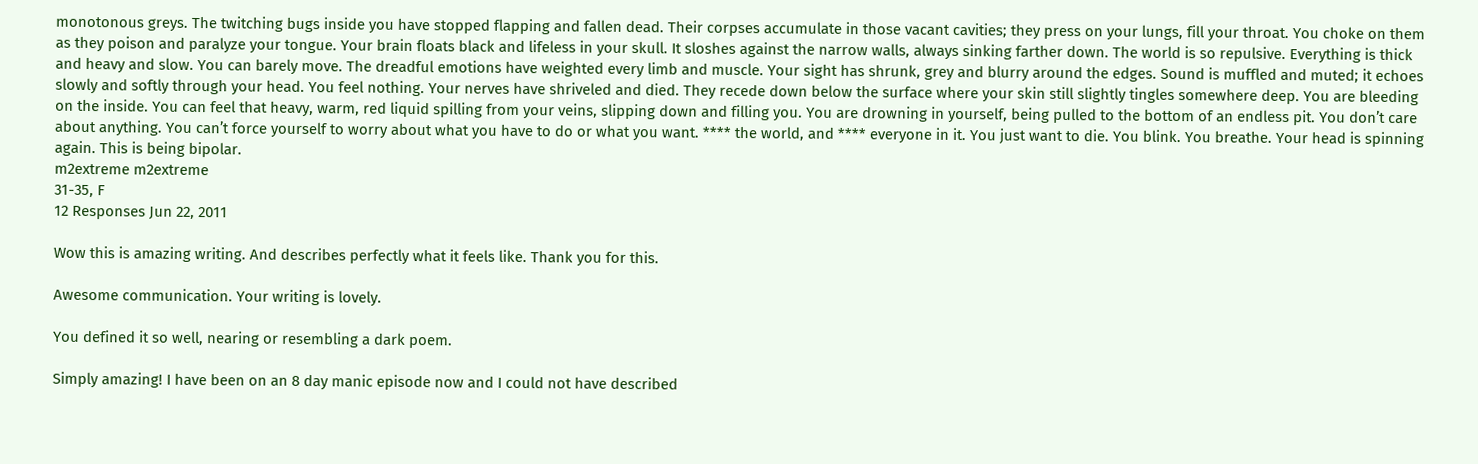monotonous greys. The twitching bugs inside you have stopped flapping and fallen dead. Their corpses accumulate in those vacant cavities; they press on your lungs, fill your throat. You choke on them as they poison and paralyze your tongue. Your brain floats black and lifeless in your skull. It sloshes against the narrow walls, always sinking farther down. The world is so repulsive. Everything is thick and heavy and slow. You can barely move. The dreadful emotions have weighted every limb and muscle. Your sight has shrunk, grey and blurry around the edges. Sound is muffled and muted; it echoes slowly and softly through your head. You feel nothing. Your nerves have shriveled and died. They recede down below the surface where your skin still slightly tingles somewhere deep. You are bleeding on the inside. You can feel that heavy, warm, red liquid spilling from your veins, slipping down and filling you. You are drowning in yourself, being pulled to the bottom of an endless pit. You don’t care about anything. You can’t force yourself to worry about what you have to do or what you want. **** the world, and **** everyone in it. You just want to die. You blink. You breathe. Your head is spinning again. This is being bipolar.
m2extreme m2extreme
31-35, F
12 Responses Jun 22, 2011

Wow this is amazing writing. And describes perfectly what it feels like. Thank you for this.

Awesome communication. Your writing is lovely.

You defined it so well, nearing or resembling a dark poem.

Simply amazing! I have been on an 8 day manic episode now and I could not have described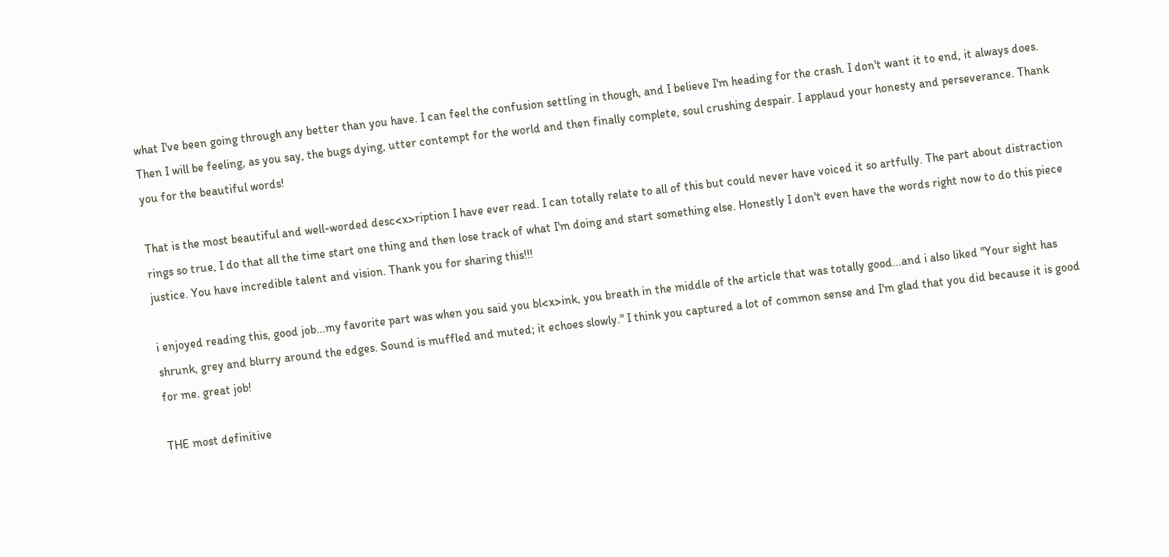what I've been going through any better than you have. I can feel the confusion settling in though, and I believe I'm heading for the crash. I don't want it to end, it always does. Then I will be feeling, as you say, the bugs dying, utter contempt for the world and then finally complete, soul crushing despair. I applaud your honesty and perseverance. Thank you for the beautiful words!

That is the most beautiful and well-worded desc<x>ription I have ever read. I can totally relate to all of this but could never have voiced it so artfully. The part about distraction rings so true, I do that all the time start one thing and then lose track of what I'm doing and start something else. Honestly I don't even have the words right now to do this piece justice. You have incredible talent and vision. Thank you for sharing this!!!

i enjoyed reading this, good job...my favorite part was when you said you bl<x>ink, you breath in the middle of the article that was totally good...and i also liked "Your sight has shrunk, grey and blurry around the edges. Sound is muffled and muted; it echoes slowly." I think you captured a lot of common sense and I'm glad that you did because it is good for me. great job!

THE most definitive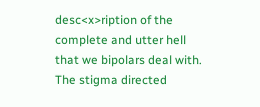desc<x>ription of the complete and utter hell that we bipolars deal with. The stigma directed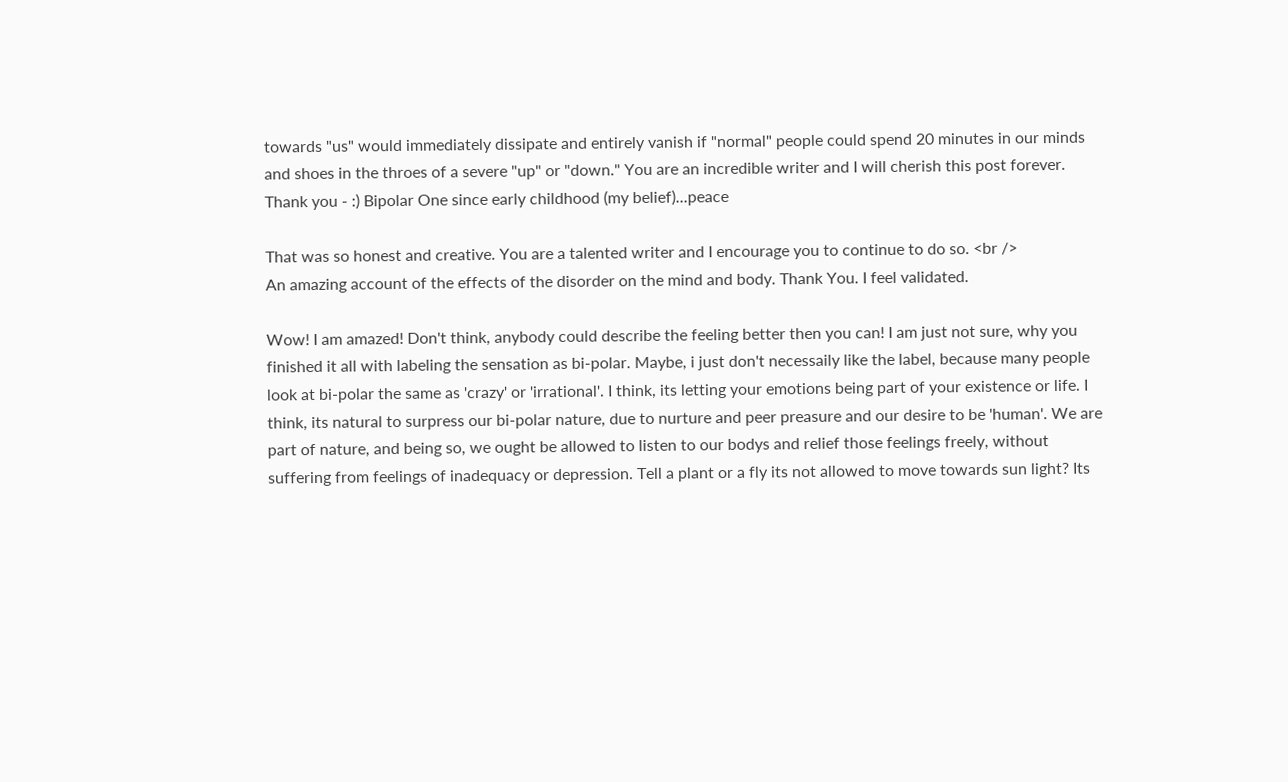towards "us" would immediately dissipate and entirely vanish if "normal" people could spend 20 minutes in our minds and shoes in the throes of a severe "up" or "down." You are an incredible writer and I will cherish this post forever. Thank you - :) Bipolar One since early childhood (my belief)...peace

That was so honest and creative. You are a talented writer and I encourage you to continue to do so. <br />
An amazing account of the effects of the disorder on the mind and body. Thank You. I feel validated.

Wow! I am amazed! Don't think, anybody could describe the feeling better then you can! I am just not sure, why you finished it all with labeling the sensation as bi-polar. Maybe, i just don't necessaily like the label, because many people look at bi-polar the same as 'crazy' or 'irrational'. I think, its letting your emotions being part of your existence or life. I think, its natural to surpress our bi-polar nature, due to nurture and peer preasure and our desire to be 'human'. We are part of nature, and being so, we ought be allowed to listen to our bodys and relief those feelings freely, without suffering from feelings of inadequacy or depression. Tell a plant or a fly its not allowed to move towards sun light? Its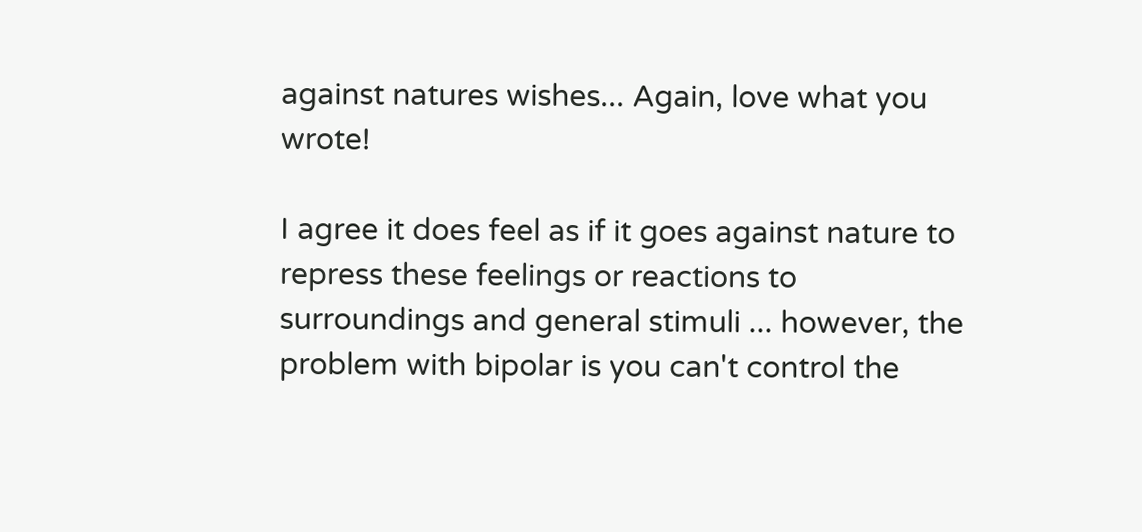against natures wishes... Again, love what you wrote!

I agree it does feel as if it goes against nature to repress these feelings or reactions to surroundings and general stimuli ... however, the problem with bipolar is you can't control the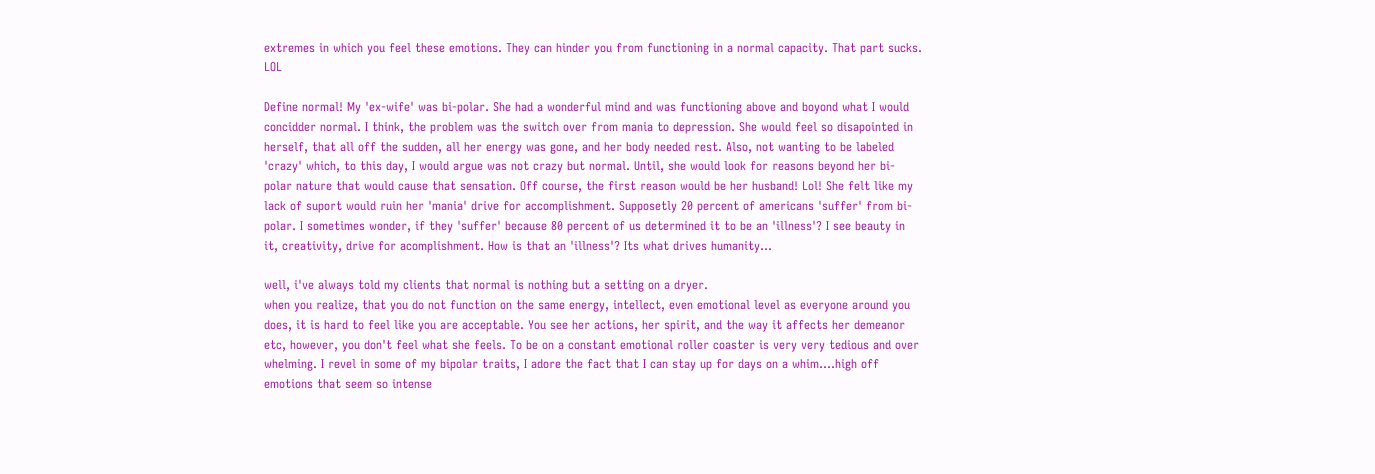extremes in which you feel these emotions. They can hinder you from functioning in a normal capacity. That part sucks. LOL

Define normal! My 'ex-wife' was bi-polar. She had a wonderful mind and was functioning above and boyond what I would concidder normal. I think, the problem was the switch over from mania to depression. She would feel so disapointed in herself, that all off the sudden, all her energy was gone, and her body needed rest. Also, not wanting to be labeled 'crazy' which, to this day, I would argue was not crazy but normal. Until, she would look for reasons beyond her bi-polar nature that would cause that sensation. Off course, the first reason would be her husband! Lol! She felt like my lack of suport would ruin her 'mania' drive for accomplishment. Supposetly 20 percent of americans 'suffer' from bi-polar. I sometimes wonder, if they 'suffer' because 80 percent of us determined it to be an 'illness'? I see beauty in it, creativity, drive for acomplishment. How is that an 'illness'? Its what drives humanity...

well, i've always told my clients that normal is nothing but a setting on a dryer.
when you realize, that you do not function on the same energy, intellect, even emotional level as everyone around you does, it is hard to feel like you are acceptable. You see her actions, her spirit, and the way it affects her demeanor etc, however, you don't feel what she feels. To be on a constant emotional roller coaster is very very tedious and over whelming. I revel in some of my bipolar traits, I adore the fact that I can stay up for days on a whim....high off emotions that seem so intense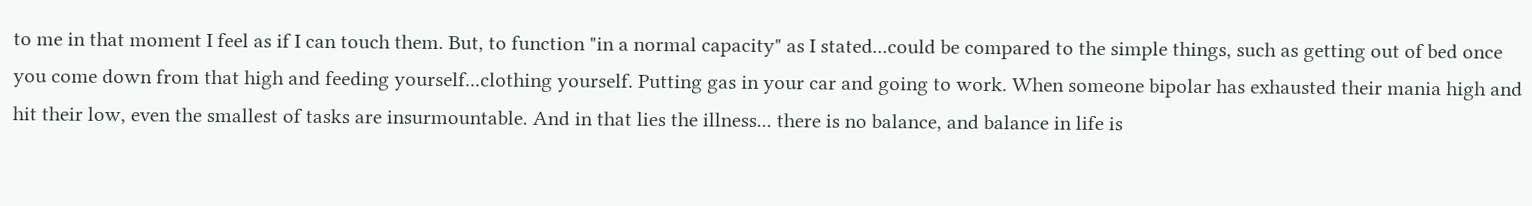to me in that moment I feel as if I can touch them. But, to function "in a normal capacity" as I stated...could be compared to the simple things, such as getting out of bed once you come down from that high and feeding yourself...clothing yourself. Putting gas in your car and going to work. When someone bipolar has exhausted their mania high and hit their low, even the smallest of tasks are insurmountable. And in that lies the illness... there is no balance, and balance in life is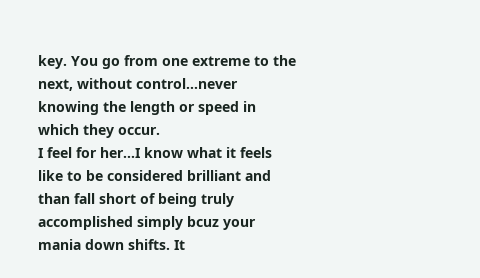key. You go from one extreme to the next, without control...never knowing the length or speed in which they occur.
I feel for her...I know what it feels like to be considered brilliant and than fall short of being truly accomplished simply bcuz your mania down shifts. It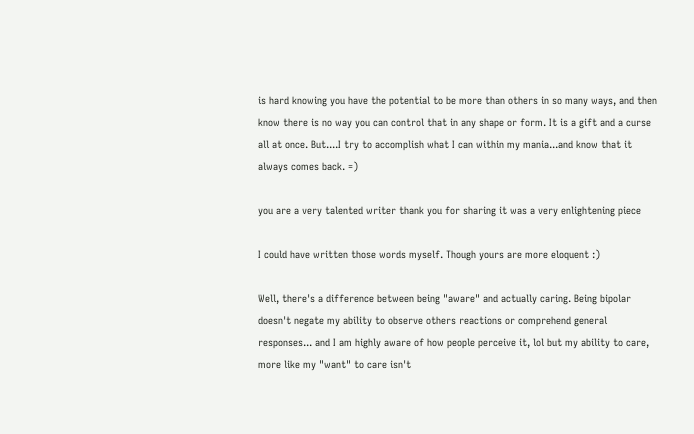is hard knowing you have the potential to be more than others in so many ways, and then know there is no way you can control that in any shape or form. It is a gift and a curse all at once. But....I try to accomplish what I can within my mania...and know that it always comes back. =)

you are a very talented writer thank you for sharing it was a very enlightening piece

I could have written those words myself. Though yours are more eloquent :)

Well, there's a difference between being "aware" and actually caring. Being bipolar doesn't negate my ability to observe others reactions or comprehend general responses... and I am highly aware of how people perceive it, lol but my ability to care, more like my "want" to care isn't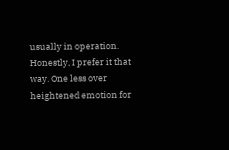usually in operation. Honestly, I prefer it that way. One less over heightened emotion for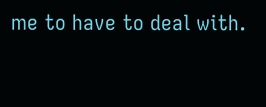me to have to deal with.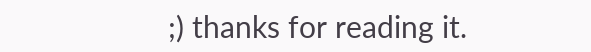;) thanks for reading it.